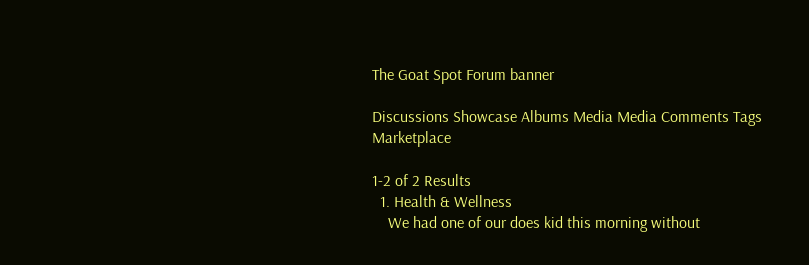The Goat Spot Forum banner

Discussions Showcase Albums Media Media Comments Tags Marketplace

1-2 of 2 Results
  1. Health & Wellness
    We had one of our does kid this morning without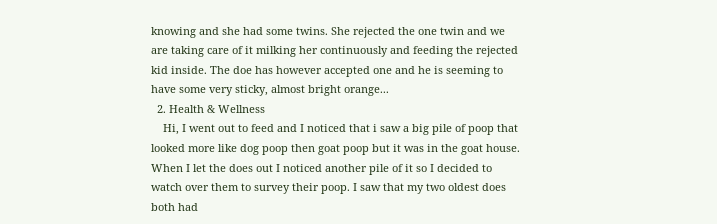knowing and she had some twins. She rejected the one twin and we are taking care of it milking her continuously and feeding the rejected kid inside. The doe has however accepted one and he is seeming to have some very sticky, almost bright orange...
  2. Health & Wellness
    Hi, I went out to feed and I noticed that i saw a big pile of poop that looked more like dog poop then goat poop but it was in the goat house. When I let the does out I noticed another pile of it so I decided to watch over them to survey their poop. I saw that my two oldest does both had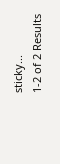sticky...
1-2 of 2 Results